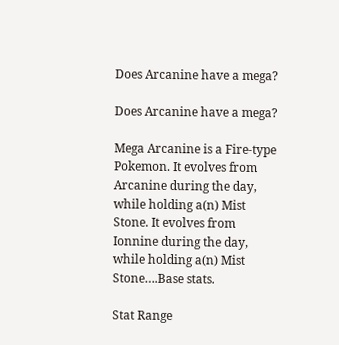Does Arcanine have a mega?

Does Arcanine have a mega?

Mega Arcanine is a Fire-type Pokemon. It evolves from Arcanine during the day, while holding a(n) Mist Stone. It evolves from Ionnine during the day, while holding a(n) Mist Stone….Base stats.

Stat Range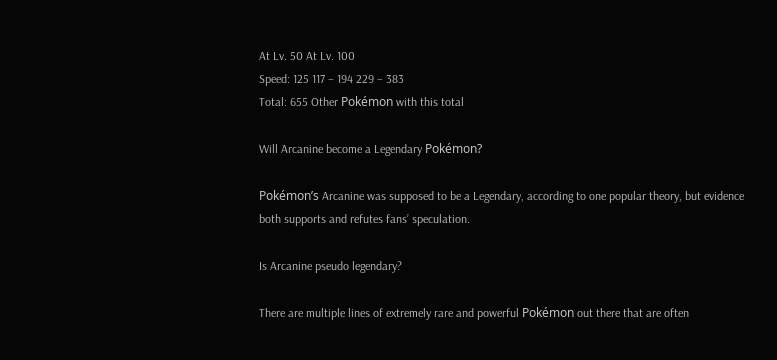At Lv. 50 At Lv. 100
Speed: 125 117 – 194 229 – 383
Total: 655 Other Pokémon with this total

Will Arcanine become a Legendary Pokémon?

Pokémon’s Arcanine was supposed to be a Legendary, according to one popular theory, but evidence both supports and refutes fans’ speculation.

Is Arcanine pseudo legendary?

There are multiple lines of extremely rare and powerful Pokémon out there that are often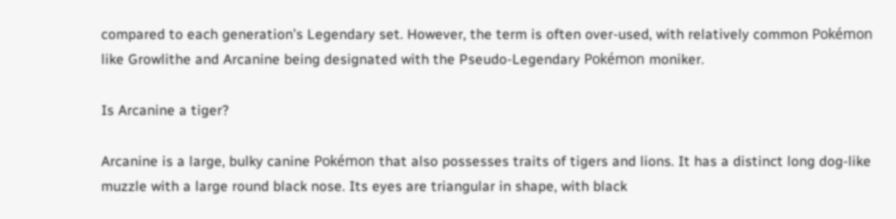compared to each generation’s Legendary set. However, the term is often over-used, with relatively common Pokémon like Growlithe and Arcanine being designated with the Pseudo-Legendary Pokémon moniker.

Is Arcanine a tiger?

Arcanine is a large, bulky canine Pokémon that also possesses traits of tigers and lions. It has a distinct long dog-like muzzle with a large round black nose. Its eyes are triangular in shape, with black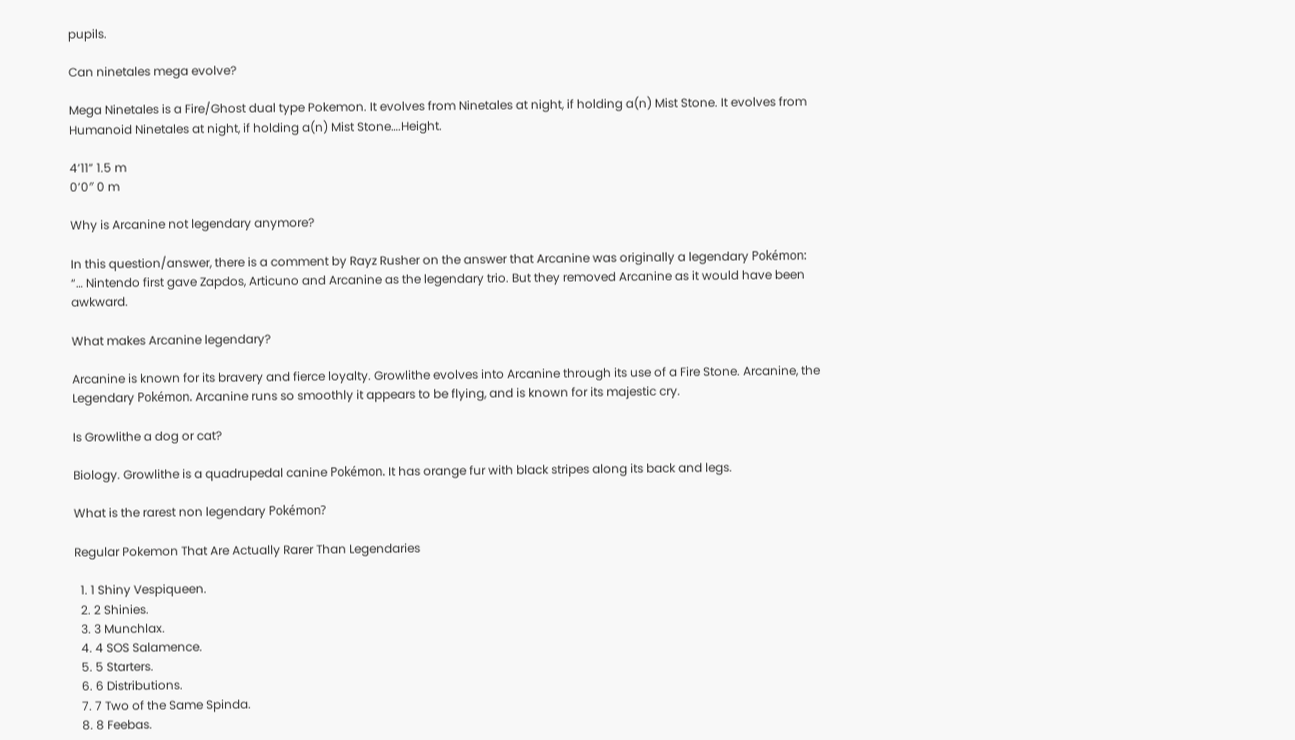pupils.

Can ninetales mega evolve?

Mega Ninetales is a Fire/Ghost dual type Pokemon. It evolves from Ninetales at night, if holding a(n) Mist Stone. It evolves from Humanoid Ninetales at night, if holding a(n) Mist Stone….Height.

4’11” 1.5 m
0’0″ 0 m

Why is Arcanine not legendary anymore?

In this question/answer, there is a comment by Rayz Rusher on the answer that Arcanine was originally a legendary Pokémon: “… Nintendo first gave Zapdos, Articuno and Arcanine as the legendary trio. But they removed Arcanine as it would have been awkward.

What makes Arcanine legendary?

Arcanine is known for its bravery and fierce loyalty. Growlithe evolves into Arcanine through its use of a Fire Stone. Arcanine, the Legendary Pokémon. Arcanine runs so smoothly it appears to be flying, and is known for its majestic cry.

Is Growlithe a dog or cat?

Biology. Growlithe is a quadrupedal canine Pokémon. It has orange fur with black stripes along its back and legs.

What is the rarest non legendary Pokémon?

Regular Pokemon That Are Actually Rarer Than Legendaries

  1. 1 Shiny Vespiqueen.
  2. 2 Shinies.
  3. 3 Munchlax.
  4. 4 SOS Salamence.
  5. 5 Starters.
  6. 6 Distributions.
  7. 7 Two of the Same Spinda.
  8. 8 Feebas.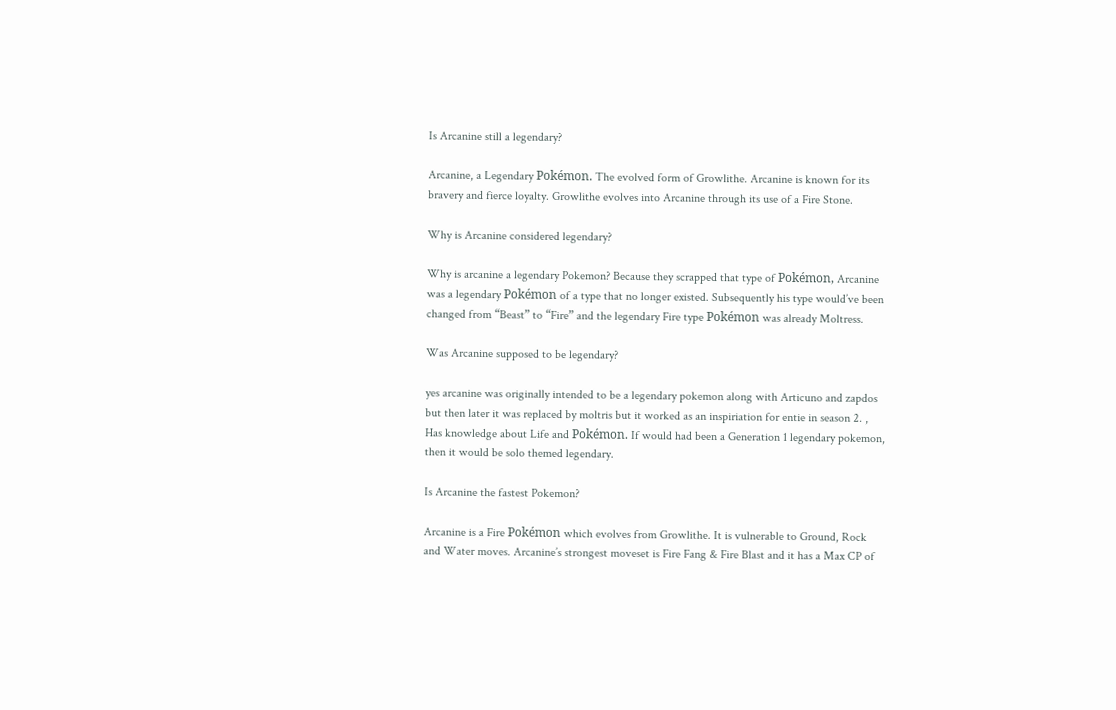Is Arcanine still a legendary?

Arcanine, a Legendary Pokémon. The evolved form of Growlithe. Arcanine is known for its bravery and fierce loyalty. Growlithe evolves into Arcanine through its use of a Fire Stone.

Why is Arcanine considered legendary?

Why is arcanine a legendary Pokemon? Because they scrapped that type of Pokémon, Arcanine was a legendary Pokémon of a type that no longer existed. Subsequently his type would’ve been changed from “Beast” to “Fire” and the legendary Fire type Pokémon was already Moltress.

Was Arcanine supposed to be legendary?

yes arcanine was originally intended to be a legendary pokemon along with Articuno and zapdos but then later it was replaced by moltris but it worked as an inspiriation for entie in season 2. , Has knowledge about Life and Pokémon. If would had been a Generation 1 legendary pokemon, then it would be solo themed legendary.

Is Arcanine the fastest Pokemon?

Arcanine is a Fire Pokémon which evolves from Growlithe. It is vulnerable to Ground, Rock and Water moves. Arcanine’s strongest moveset is Fire Fang & Fire Blast and it has a Max CP of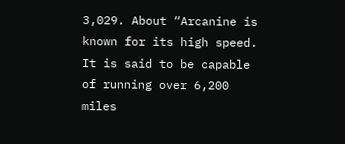3,029. About “Arcanine is known for its high speed. It is said to be capable of running over 6,200 miles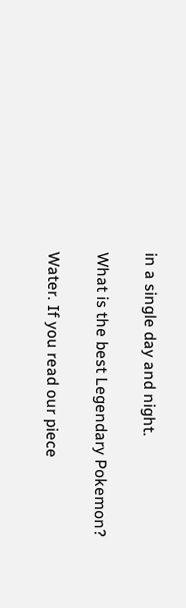in a single day and night.

What is the best Legendary Pokemon?

Water. If you read our piece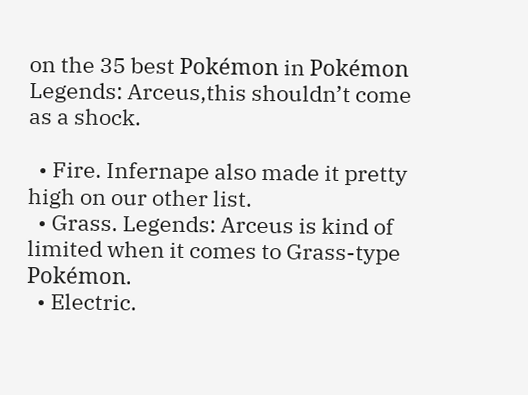on the 35 best Pokémon in Pokémon Legends: Arceus,this shouldn’t come as a shock.

  • Fire. Infernape also made it pretty high on our other list.
  • Grass. Legends: Arceus is kind of limited when it comes to Grass-type Pokémon.
  • Electric.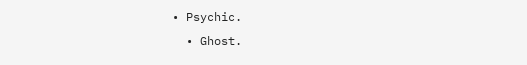• Psychic.
  • Ghost.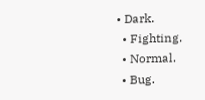• Dark.
  • Fighting.
  • Normal.
  • Bug.